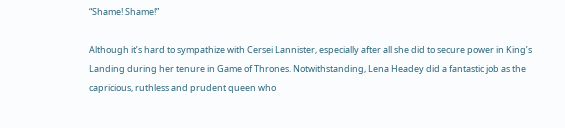“Shame! Shame!”

Although it’s hard to sympathize with Cersei Lannister, especially after all she did to secure power in King’s Landing during her tenure in Game of Thrones. Notwithstanding, Lena Headey did a fantastic job as the capricious, ruthless and prudent queen who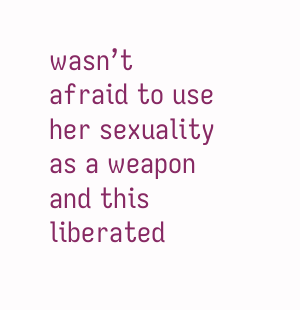wasn’t afraid to use her sexuality as a weapon and this liberated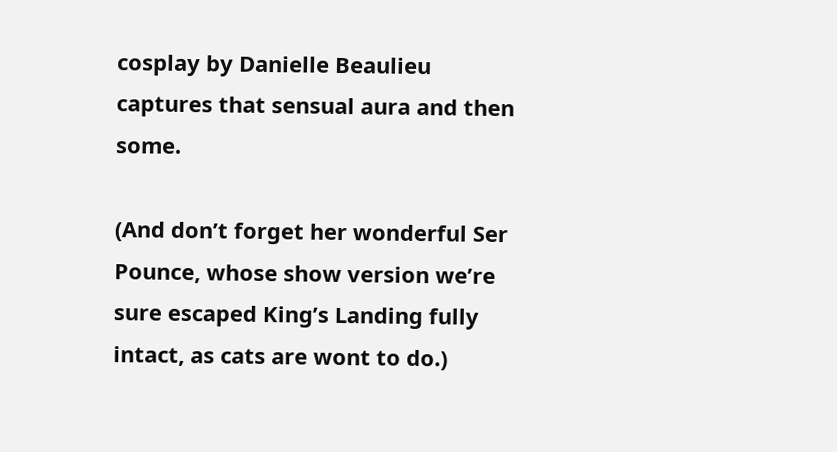cosplay by Danielle Beaulieu captures that sensual aura and then some.

(And don’t forget her wonderful Ser Pounce, whose show version we’re sure escaped King’s Landing fully intact, as cats are wont to do.)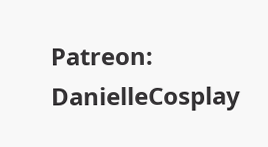Patreon: DanielleCosplay